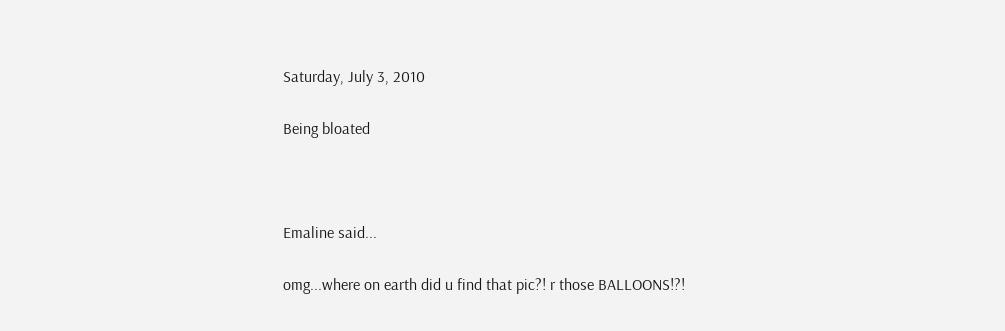Saturday, July 3, 2010

Being bloated



Emaline said...

omg...where on earth did u find that pic?! r those BALLOONS!?!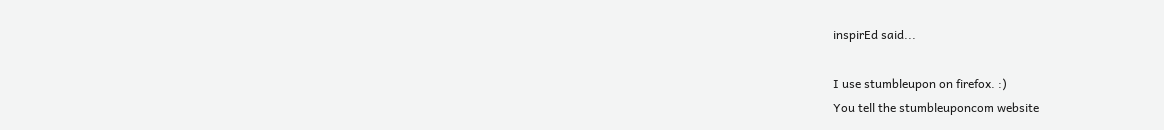inspirEd said...

I use stumbleupon on firefox. :)
You tell the stumbleuponcom website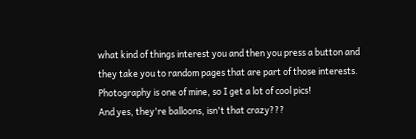what kind of things interest you and then you press a button and they take you to random pages that are part of those interests. Photography is one of mine, so I get a lot of cool pics!
And yes, they're balloons, isn't that crazy???